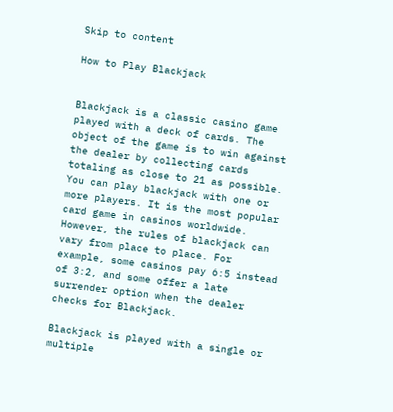Skip to content

How to Play Blackjack


Blackjack is a classic casino game played with a deck of cards. The object of the game is to win against the dealer by collecting cards totaling as close to 21 as possible. You can play blackjack with one or more players. It is the most popular card game in casinos worldwide. However, the rules of blackjack can vary from place to place. For example, some casinos pay 6:5 instead of 3:2, and some offer a late surrender option when the dealer checks for Blackjack.

Blackjack is played with a single or multiple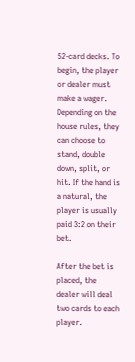52-card decks. To begin, the player or dealer must make a wager. Depending on the house rules, they can choose to stand, double down, split, or hit. If the hand is a natural, the player is usually paid 3:2 on their bet.

After the bet is placed, the dealer will deal two cards to each player.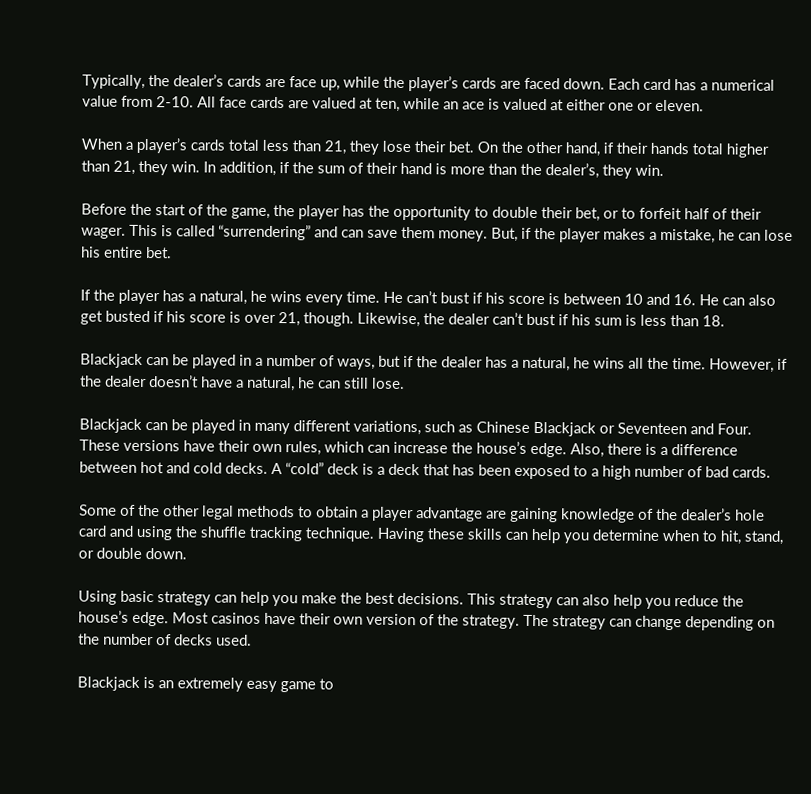Typically, the dealer’s cards are face up, while the player’s cards are faced down. Each card has a numerical value from 2-10. All face cards are valued at ten, while an ace is valued at either one or eleven.

When a player’s cards total less than 21, they lose their bet. On the other hand, if their hands total higher than 21, they win. In addition, if the sum of their hand is more than the dealer’s, they win.

Before the start of the game, the player has the opportunity to double their bet, or to forfeit half of their wager. This is called “surrendering” and can save them money. But, if the player makes a mistake, he can lose his entire bet.

If the player has a natural, he wins every time. He can’t bust if his score is between 10 and 16. He can also get busted if his score is over 21, though. Likewise, the dealer can’t bust if his sum is less than 18.

Blackjack can be played in a number of ways, but if the dealer has a natural, he wins all the time. However, if the dealer doesn’t have a natural, he can still lose.

Blackjack can be played in many different variations, such as Chinese Blackjack or Seventeen and Four. These versions have their own rules, which can increase the house’s edge. Also, there is a difference between hot and cold decks. A “cold” deck is a deck that has been exposed to a high number of bad cards.

Some of the other legal methods to obtain a player advantage are gaining knowledge of the dealer’s hole card and using the shuffle tracking technique. Having these skills can help you determine when to hit, stand, or double down.

Using basic strategy can help you make the best decisions. This strategy can also help you reduce the house’s edge. Most casinos have their own version of the strategy. The strategy can change depending on the number of decks used.

Blackjack is an extremely easy game to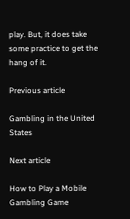play. But, it does take some practice to get the hang of it.

Previous article

Gambling in the United States

Next article

How to Play a Mobile Gambling Game